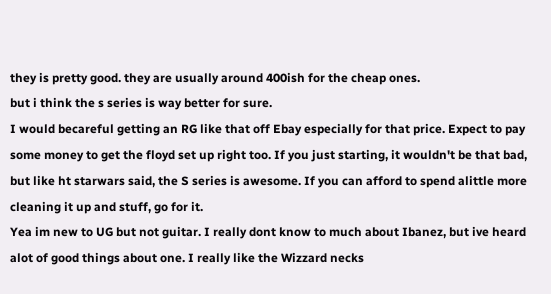they is pretty good. they are usually around 400ish for the cheap ones.
but i think the s series is way better for sure.
I would becareful getting an RG like that off Ebay especially for that price. Expect to pay some money to get the floyd set up right too. If you just starting, it wouldn't be that bad, but like ht starwars said, the S series is awesome. If you can afford to spend alittle more cleaning it up and stuff, go for it.
Yea im new to UG but not guitar. I really dont know to much about Ibanez, but ive heard alot of good things about one. I really like the Wizzard necks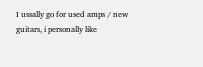I ussally go for used amps / new guitars, i personally like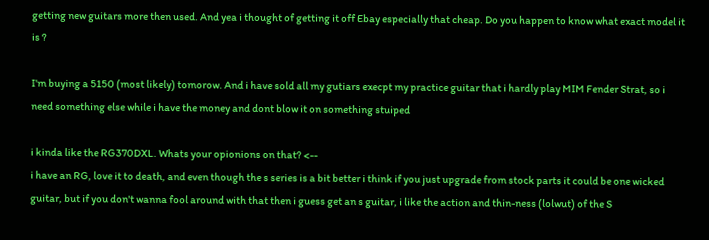getting new guitars more then used. And yea i thought of getting it off Ebay especially that cheap. Do you happen to know what exact model it is ?

I'm buying a 5150 (most likely) tomorow. And i have sold all my gutiars execpt my practice guitar that i hardly play MIM Fender Strat, so i need something else while i have the money and dont blow it on something stuiped

i kinda like the RG370DXL. Whats your opionions on that? <--
i have an RG, love it to death, and even though the s series is a bit better i think if you just upgrade from stock parts it could be one wicked guitar, but if you don't wanna fool around with that then i guess get an s guitar, i like the action and thin-ness (lolwut) of the S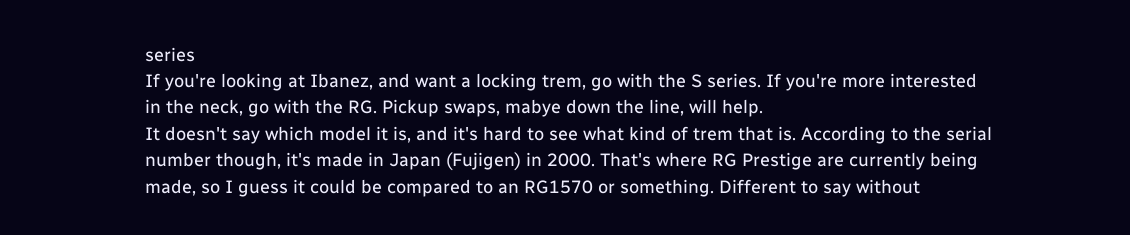series
If you're looking at Ibanez, and want a locking trem, go with the S series. If you're more interested in the neck, go with the RG. Pickup swaps, mabye down the line, will help.
It doesn't say which model it is, and it's hard to see what kind of trem that is. According to the serial number though, it's made in Japan (Fujigen) in 2000. That's where RG Prestige are currently being made, so I guess it could be compared to an RG1570 or something. Different to say without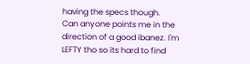having the specs though.
Can anyone points me in the direction of a good ibanez. I'm LEFTY tho so its hard to find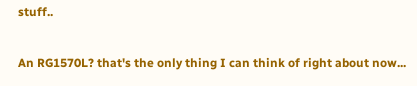stuff..

An RG1570L? that's the only thing I can think of right about now...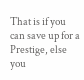That is if you can save up for a Prestige, else you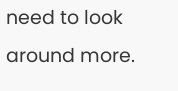need to look around more.